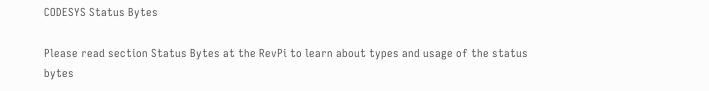CODESYS Status Bytes

Please read section Status Bytes at the RevPi to learn about types and usage of the status bytes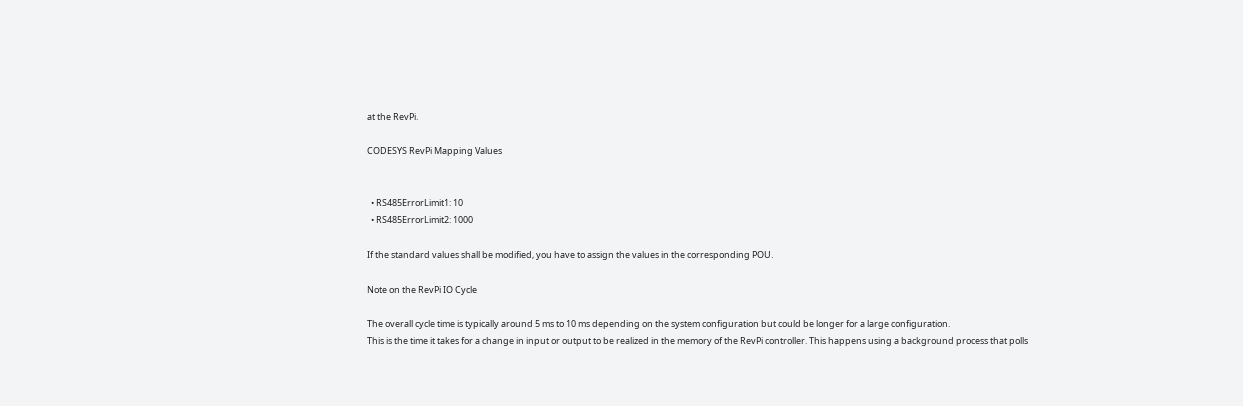at the RevPi.

CODESYS RevPi Mapping Values


  • RS485ErrorLimit1: 10
  • RS485ErrorLimit2: 1000

If the standard values shall be modified, you have to assign the values in the corresponding POU.

Note on the RevPi IO Cycle

The overall cycle time is typically around 5 ms to 10 ms depending on the system configuration but could be longer for a large configuration.
This is the time it takes for a change in input or output to be realized in the memory of the RevPi controller. This happens using a background process that polls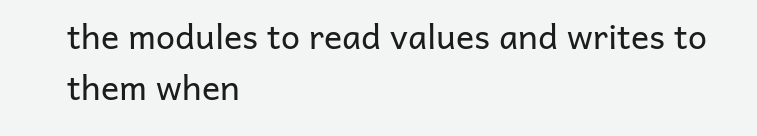the modules to read values and writes to them when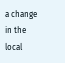a change in the local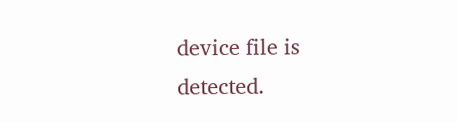device file is detected.